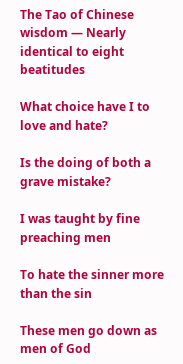The Tao of Chinese wisdom — Nearly identical to eight beatitudes

What choice have I to love and hate?

Is the doing of both a grave mistake?

I was taught by fine preaching men

To hate the sinner more than the sin

These men go down as men of God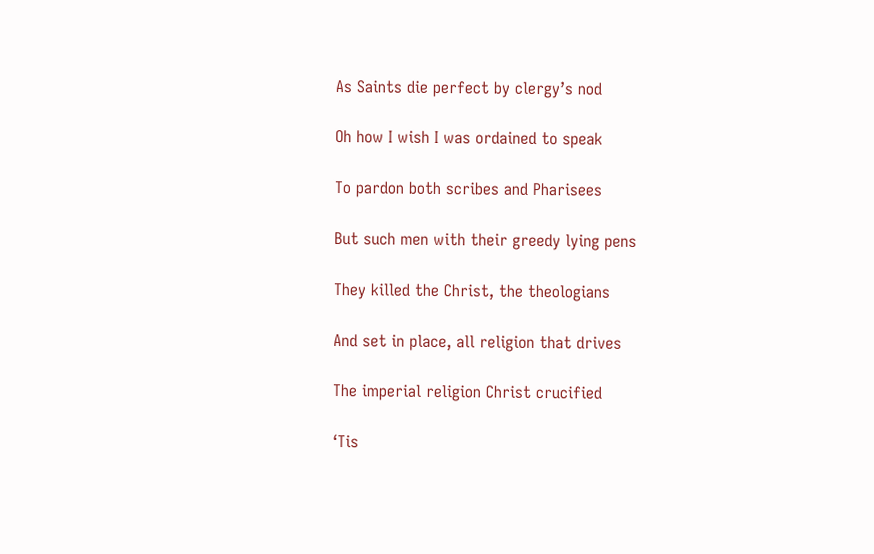As Saints die perfect by clergy’s nod

Oh how I wish I was ordained to speak

To pardon both scribes and Pharisees

But such men with their greedy lying pens

They killed the Christ, the theologians

And set in place, all religion that drives

The imperial religion Christ crucified

‘Tis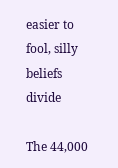easier to fool, silly beliefs divide

The 44,000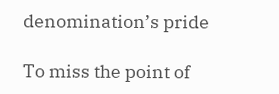denomination’s pride

To miss the point of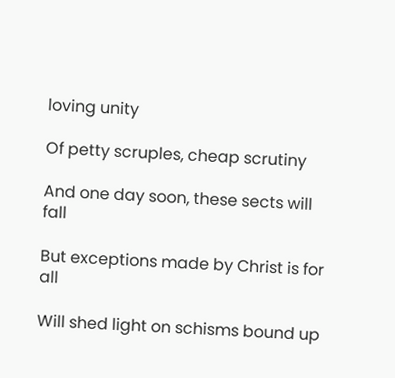loving unity

Of petty scruples, cheap scrutiny

And one day soon, these sects will fall

But exceptions made by Christ is for all

Will shed light on schisms bound up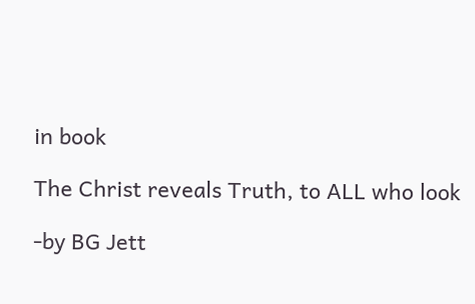in book

The Christ reveals Truth, to ALL who look

-by BG Jett